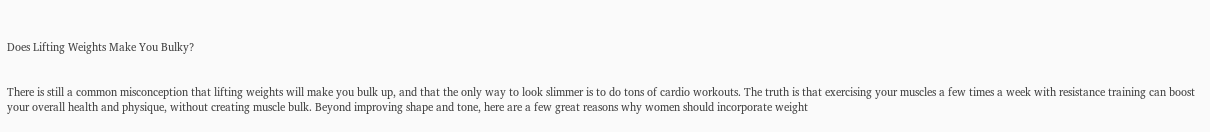Does Lifting Weights Make You Bulky?


There is still a common misconception that lifting weights will make you bulk up, and that the only way to look slimmer is to do tons of cardio workouts. The truth is that exercising your muscles a few times a week with resistance training can boost your overall health and physique, without creating muscle bulk. Beyond improving shape and tone, here are a few great reasons why women should incorporate weight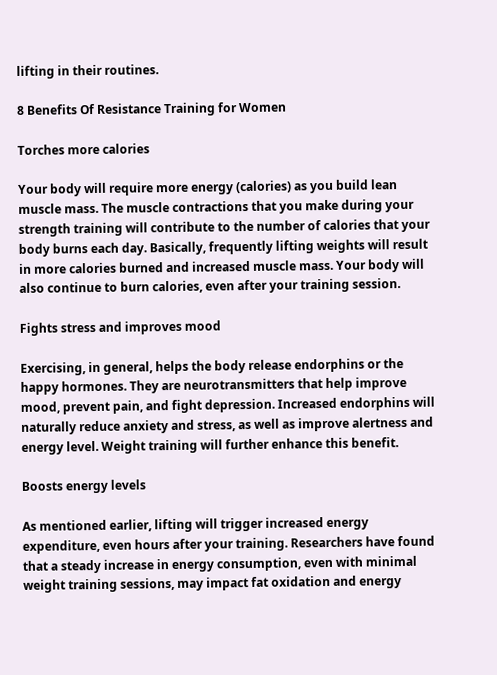lifting in their routines.

8 Benefits Of Resistance Training for Women

Torches more calories

Your body will require more energy (calories) as you build lean muscle mass. The muscle contractions that you make during your strength training will contribute to the number of calories that your body burns each day. Basically, frequently lifting weights will result in more calories burned and increased muscle mass. Your body will also continue to burn calories, even after your training session.

Fights stress and improves mood

Exercising, in general, helps the body release endorphins or the happy hormones. They are neurotransmitters that help improve mood, prevent pain, and fight depression. Increased endorphins will naturally reduce anxiety and stress, as well as improve alertness and energy level. Weight training will further enhance this benefit.

Boosts energy levels

As mentioned earlier, lifting will trigger increased energy expenditure, even hours after your training. Researchers have found that a steady increase in energy consumption, even with minimal weight training sessions, may impact fat oxidation and energy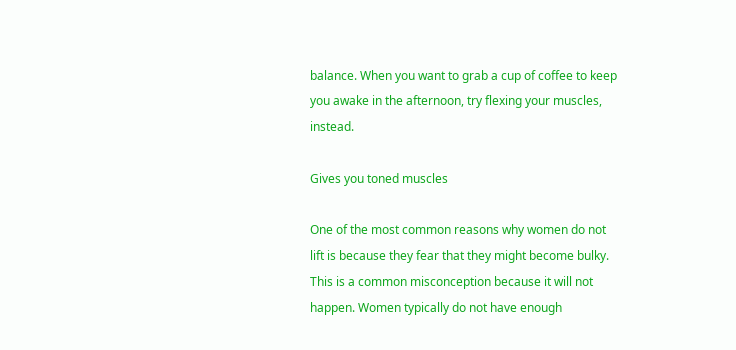balance. When you want to grab a cup of coffee to keep you awake in the afternoon, try flexing your muscles, instead.

Gives you toned muscles

One of the most common reasons why women do not lift is because they fear that they might become bulky. This is a common misconception because it will not happen. Women typically do not have enough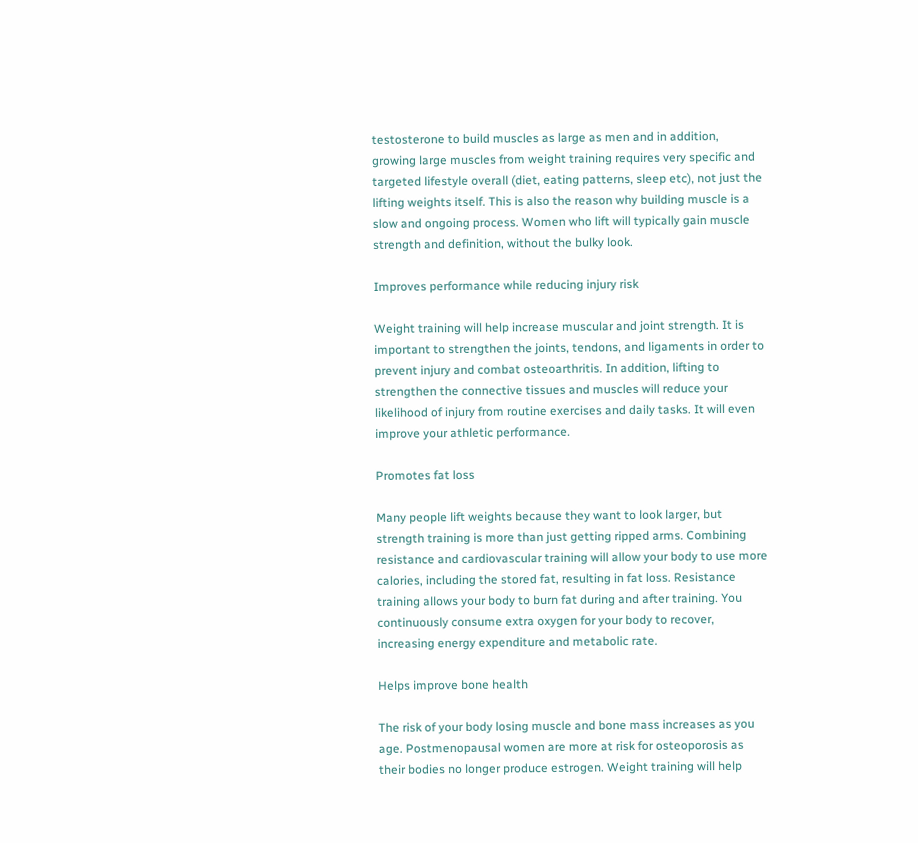testosterone to build muscles as large as men and in addition, growing large muscles from weight training requires very specific and targeted lifestyle overall (diet, eating patterns, sleep etc), not just the lifting weights itself. This is also the reason why building muscle is a slow and ongoing process. Women who lift will typically gain muscle strength and definition, without the bulky look.

Improves performance while reducing injury risk

Weight training will help increase muscular and joint strength. It is important to strengthen the joints, tendons, and ligaments in order to prevent injury and combat osteoarthritis. In addition, lifting to strengthen the connective tissues and muscles will reduce your likelihood of injury from routine exercises and daily tasks. It will even improve your athletic performance.

Promotes fat loss

Many people lift weights because they want to look larger, but strength training is more than just getting ripped arms. Combining resistance and cardiovascular training will allow your body to use more calories, including the stored fat, resulting in fat loss. Resistance training allows your body to burn fat during and after training. You continuously consume extra oxygen for your body to recover, increasing energy expenditure and metabolic rate.

Helps improve bone health

The risk of your body losing muscle and bone mass increases as you age. Postmenopausal women are more at risk for osteoporosis as their bodies no longer produce estrogen. Weight training will help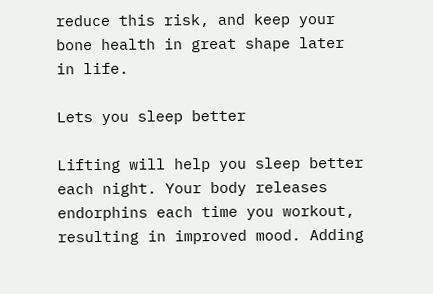reduce this risk, and keep your bone health in great shape later in life.

Lets you sleep better

Lifting will help you sleep better each night. Your body releases endorphins each time you workout, resulting in improved mood. Adding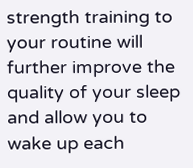strength training to your routine will further improve the quality of your sleep and allow you to wake up each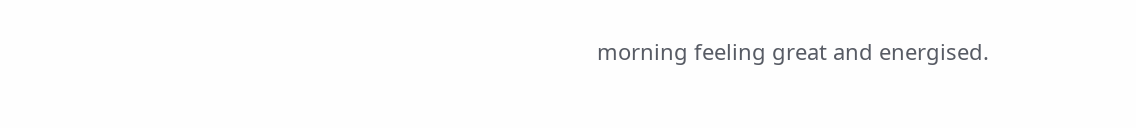morning feeling great and energised.